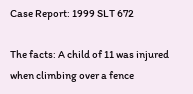Case Report: 1999 SLT 672

The facts: A child of 11 was injured when climbing over a fence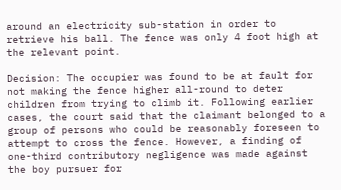around an electricity sub-station in order to retrieve his ball. The fence was only 4 foot high at the relevant point.

Decision: The occupier was found to be at fault for not making the fence higher all-round to deter children from trying to climb it. Following earlier cases, the court said that the claimant belonged to a group of persons who could be reasonably foreseen to attempt to cross the fence. However, a finding of one-third contributory negligence was made against the boy pursuer for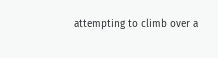attempting to climb over a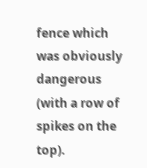fence which was obviously dangerous (with a row of spikes on the top).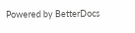Powered by BetterDocs